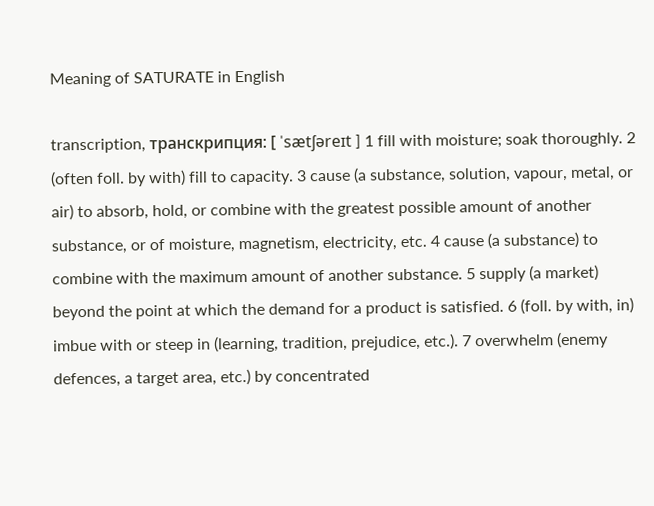Meaning of SATURATE in English

transcription, транскрипция: [ ˈsætʃəreɪt ] 1 fill with moisture; soak thoroughly. 2 (often foll. by with) fill to capacity. 3 cause (a substance, solution, vapour, metal, or air) to absorb, hold, or combine with the greatest possible amount of another substance, or of moisture, magnetism, electricity, etc. 4 cause (a substance) to combine with the maximum amount of another substance. 5 supply (a market) beyond the point at which the demand for a product is satisfied. 6 (foll. by with, in) imbue with or steep in (learning, tradition, prejudice, etc.). 7 overwhelm (enemy defences, a target area, etc.) by concentrated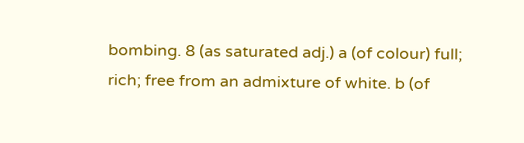bombing. 8 (as saturated adj.) a (of colour) full; rich; free from an admixture of white. b (of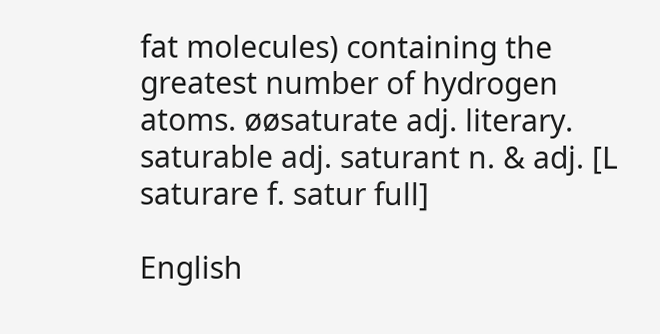fat molecules) containing the greatest number of hydrogen atoms. øøsaturate adj. literary. saturable adj. saturant n. & adj. [L saturare f. satur full]

English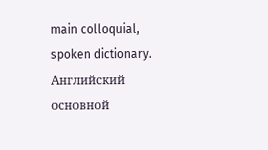main colloquial, spoken dictionary.      Английский основной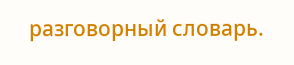разговорный словарь.